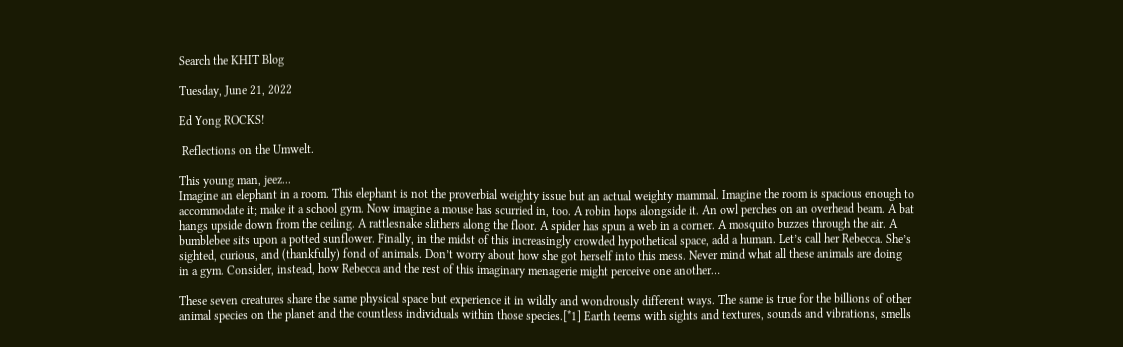Search the KHIT Blog

Tuesday, June 21, 2022

Ed Yong ROCKS!

 Reflections on the Umwelt.

This young man, jeez...
Imagine an elephant in a room. This elephant is not the proverbial weighty issue but an actual weighty mammal. Imagine the room is spacious enough to accommodate it; make it a school gym. Now imagine a mouse has scurried in, too. A robin hops alongside it. An owl perches on an overhead beam. A bat hangs upside down from the ceiling. A rattlesnake slithers along the floor. A spider has spun a web in a corner. A mosquito buzzes through the air. A bumblebee sits upon a potted sunflower. Finally, in the midst of this increasingly crowded hypothetical space, add a human. Let’s call her Rebecca. She’s sighted, curious, and (thankfully) fond of animals. Don’t worry about how she got herself into this mess. Never mind what all these animals are doing in a gym. Consider, instead, how Rebecca and the rest of this imaginary menagerie might perceive one another…

These seven creatures share the same physical space but experience it in wildly and wondrously different ways. The same is true for the billions of other animal species on the planet and the countless individuals within those species.[*1] Earth teems with sights and textures, sounds and vibrations, smells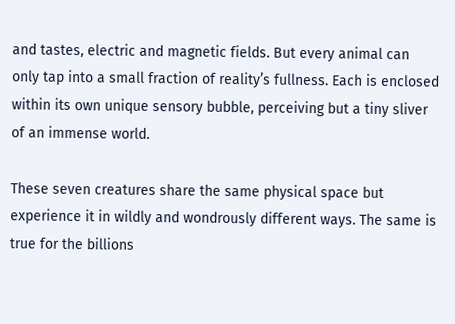and tastes, electric and magnetic fields. But every animal can only tap into a small fraction of reality’s fullness. Each is enclosed within its own unique sensory bubble, perceiving but a tiny sliver of an immense world.

These seven creatures share the same physical space but experience it in wildly and wondrously different ways. The same is true for the billions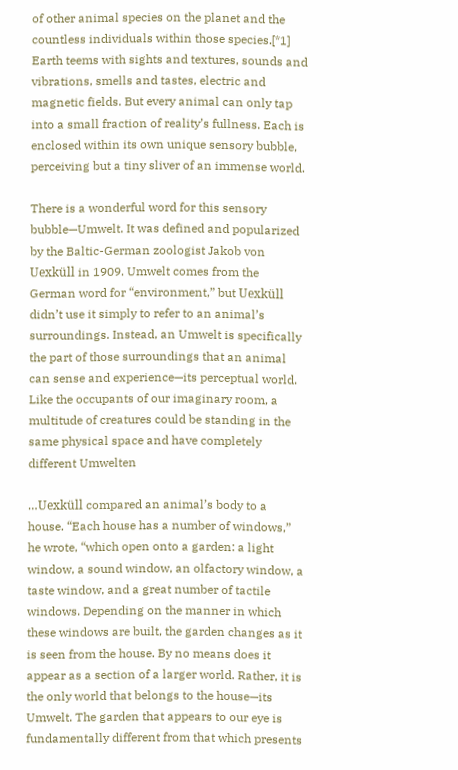of other animal species on the planet and the countless individuals within those species.[*1] Earth teems with sights and textures, sounds and vibrations, smells and tastes, electric and magnetic fields. But every animal can only tap into a small fraction of reality’s fullness. Each is enclosed within its own unique sensory bubble, perceiving but a tiny sliver of an immense world.

There is a wonderful word for this sensory bubble—Umwelt. It was defined and popularized by the Baltic-German zoologist Jakob von Uexküll in 1909. Umwelt comes from the German word for “environment,” but Uexküll didn’t use it simply to refer to an animal’s surroundings. Instead, an Umwelt is specifically the part of those surroundings that an animal can sense and experience—its perceptual world. Like the occupants of our imaginary room, a multitude of creatures could be standing in the same physical space and have completely different Umwelten

…Uexküll compared an animal’s body to a house. “Each house has a number of windows,” he wrote, “which open onto a garden: a light window, a sound window, an olfactory window, a taste window, and a great number of tactile windows. Depending on the manner in which these windows are built, the garden changes as it is seen from the house. By no means does it appear as a section of a larger world. Rather, it is the only world that belongs to the house—its Umwelt. The garden that appears to our eye is fundamentally different from that which presents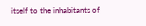itself to the inhabitants of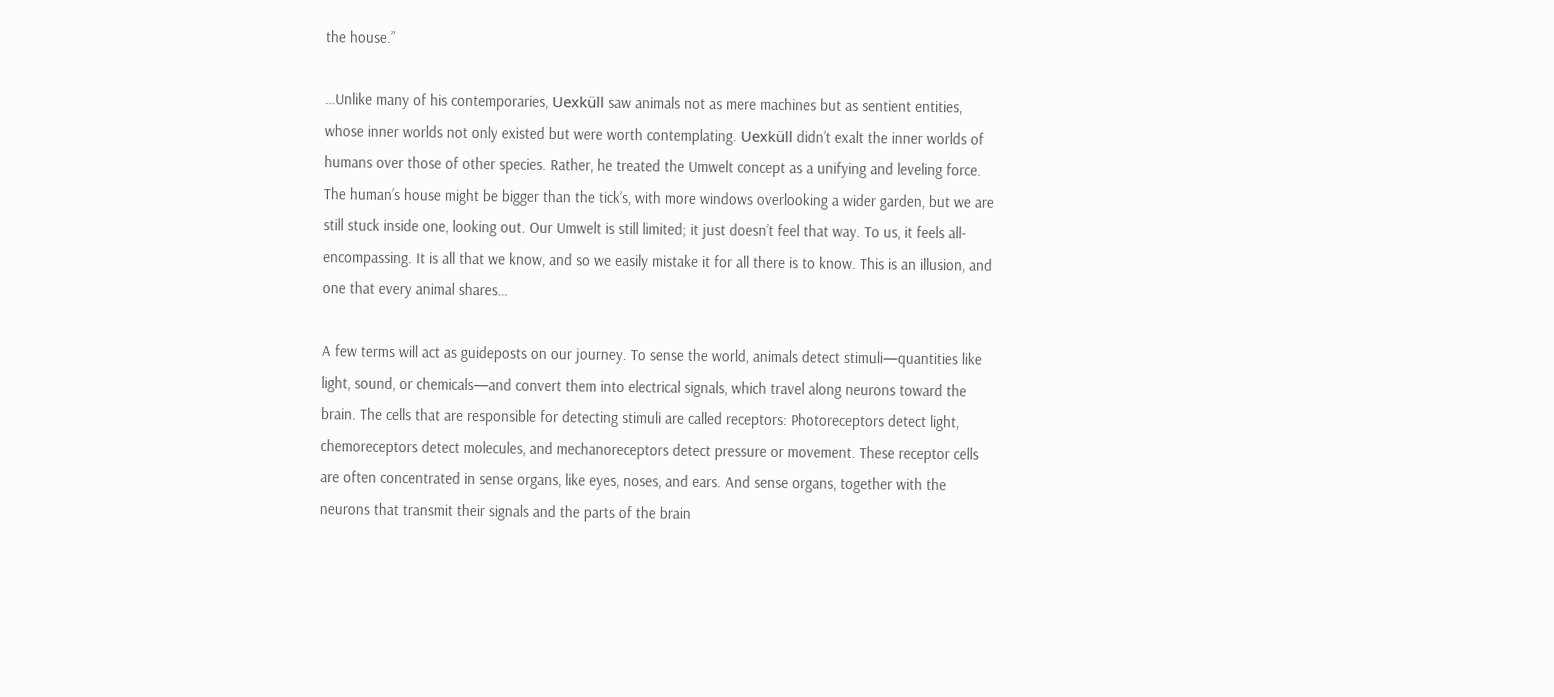the house.”

…Unlike many of his contemporaries, Uexküll saw animals not as mere machines but as sentient entities, whose inner worlds not only existed but were worth contemplating. Uexküll didn’t exalt the inner worlds of humans over those of other species. Rather, he treated the Umwelt concept as a unifying and leveling force. The human’s house might be bigger than the tick’s, with more windows overlooking a wider garden, but we are still stuck inside one, looking out. Our Umwelt is still limited; it just doesn’t feel that way. To us, it feels all-encompassing. It is all that we know, and so we easily mistake it for all there is to know. This is an illusion, and one that every animal shares…

A few terms will act as guideposts on our journey. To sense the world, animals detect stimuli—quantities like light, sound, or chemicals—and convert them into electrical signals, which travel along neurons toward the brain. The cells that are responsible for detecting stimuli are called receptors: Photoreceptors detect light, chemoreceptors detect molecules, and mechanoreceptors detect pressure or movement. These receptor cells are often concentrated in sense organs, like eyes, noses, and ears. And sense organs, together with the neurons that transmit their signals and the parts of the brain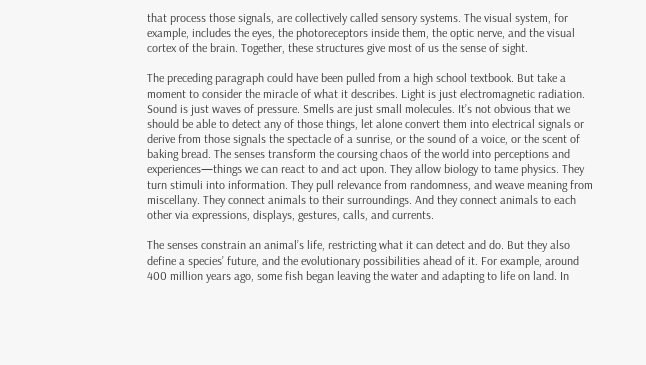that process those signals, are collectively called sensory systems. The visual system, for example, includes the eyes, the photoreceptors inside them, the optic nerve, and the visual cortex of the brain. Together, these structures give most of us the sense of sight.

The preceding paragraph could have been pulled from a high school textbook. But take a moment to consider the miracle of what it describes. Light is just electromagnetic radiation. Sound is just waves of pressure. Smells are just small molecules. It’s not obvious that we should be able to detect any of those things, let alone convert them into electrical signals or derive from those signals the spectacle of a sunrise, or the sound of a voice, or the scent of baking bread. The senses transform the coursing chaos of the world into perceptions and experiences—things we can react to and act upon. They allow biology to tame physics. They turn stimuli into information. They pull relevance from randomness, and weave meaning from miscellany. They connect animals to their surroundings. And they connect animals to each other via expressions, displays, gestures, calls, and currents.

The senses constrain an animal’s life, restricting what it can detect and do. But they also define a species’ future, and the evolutionary possibilities ahead of it. For example, around 400 million years ago, some fish began leaving the water and adapting to life on land. In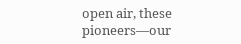open air, these pioneers—our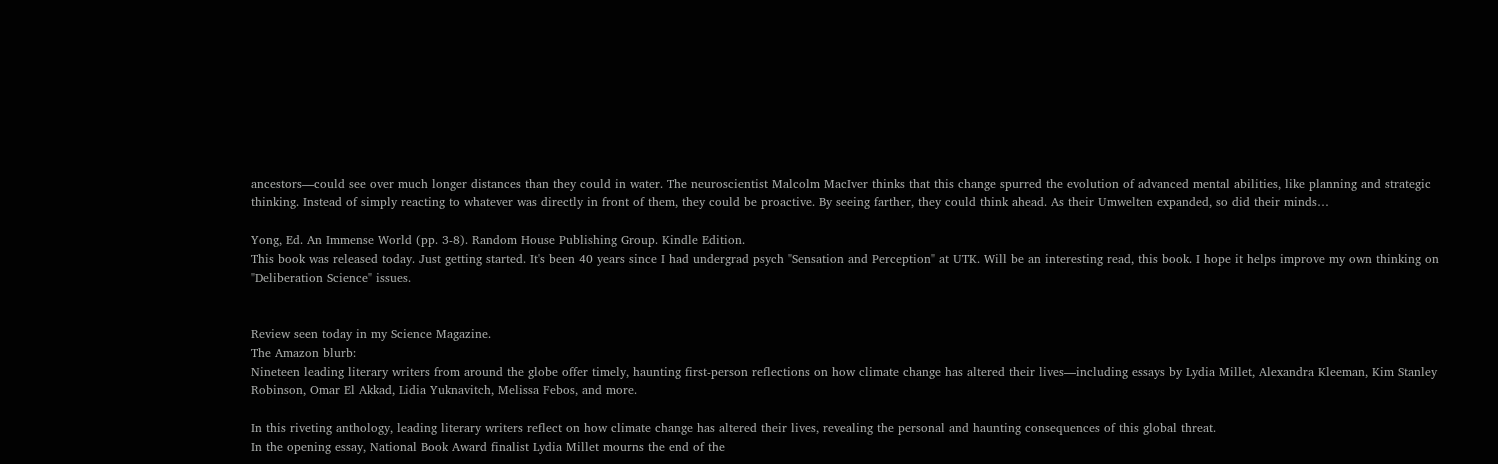ancestors—could see over much longer distances than they could in water. The neuroscientist Malcolm MacIver thinks that this change spurred the evolution of advanced mental abilities, like planning and strategic thinking. Instead of simply reacting to whatever was directly in front of them, they could be proactive. By seeing farther, they could think ahead. As their Umwelten expanded, so did their minds…

Yong, Ed. An Immense World (pp. 3-8). Random House Publishing Group. Kindle Edition.
This book was released today. Just getting started. It's been 40 years since I had undergrad psych "Sensation and Perception" at UTK. Will be an interesting read, this book. I hope it helps improve my own thinking on "Deliberation Science" issues.


Review seen today in my Science Magazine.
The Amazon blurb:
Nineteen leading literary writers from around the globe offer timely, haunting first-person reflections on how climate change has altered their lives—including essays by Lydia Millet, Alexandra Kleeman, Kim Stanley Robinson, Omar El Akkad, Lidia Yuknavitch, Melissa Febos, and more.

In this riveting anthology, leading literary writers reflect on how climate change has altered their lives, revealing the personal and haunting consequences of this global threat.
In the opening essay, National Book Award finalist Lydia Millet mourns the end of the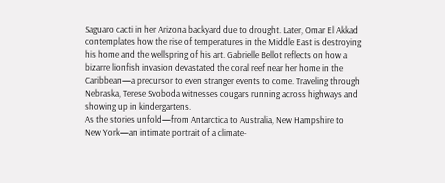Saguaro cacti in her Arizona backyard due to drought. Later, Omar El Akkad contemplates how the rise of temperatures in the Middle East is destroying his home and the wellspring of his art. Gabrielle Bellot reflects on how a bizarre lionfish invasion devastated the coral reef near her home in the Caribbean—a precursor to even stranger events to come. Traveling through Nebraska, Terese Svoboda witnesses cougars running across highways and showing up in kindergartens.
As the stories unfold—from Antarctica to Australia, New Hampshire to New York—an intimate portrait of a climate-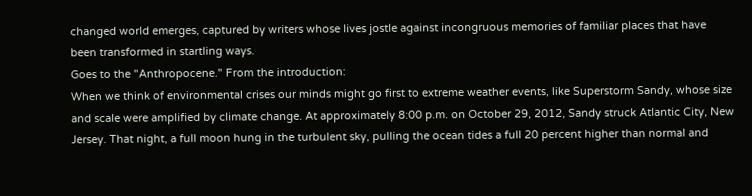changed world emerges, captured by writers whose lives jostle against incongruous memories of familiar places that have been transformed in startling ways.
Goes to the "Anthropocene." From the introduction:
When we think of environmental crises our minds might go first to extreme weather events, like Superstorm Sandy, whose size and scale were amplified by climate change. At approximately 8:00 p.m. on October 29, 2012, Sandy struck Atlantic City, New Jersey. That night, a full moon hung in the turbulent sky, pulling the ocean tides a full 20 percent higher than normal and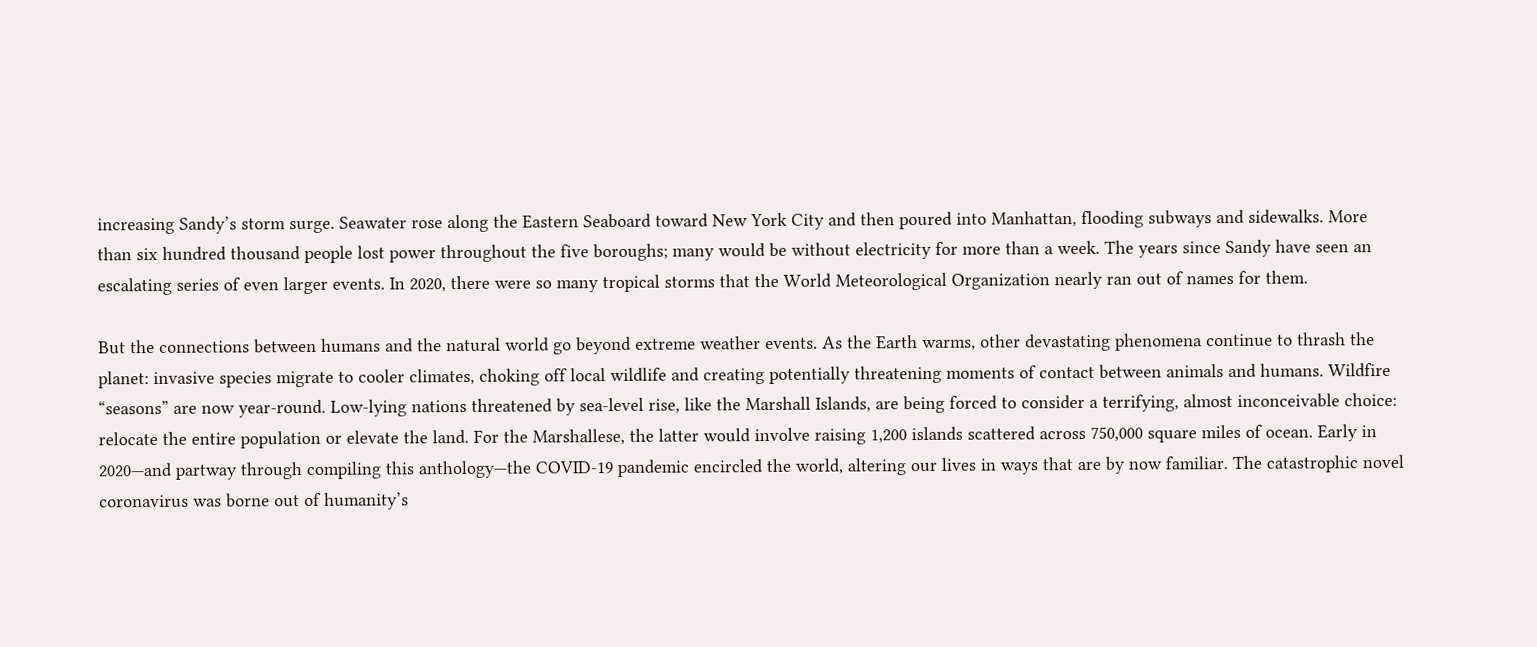increasing Sandy’s storm surge. Seawater rose along the Eastern Seaboard toward New York City and then poured into Manhattan, flooding subways and sidewalks. More than six hundred thousand people lost power throughout the five boroughs; many would be without electricity for more than a week. The years since Sandy have seen an escalating series of even larger events. In 2020, there were so many tropical storms that the World Meteorological Organization nearly ran out of names for them.

But the connections between humans and the natural world go beyond extreme weather events. As the Earth warms, other devastating phenomena continue to thrash the planet: invasive species migrate to cooler climates, choking off local wildlife and creating potentially threatening moments of contact between animals and humans. Wildfire “seasons” are now year-round. Low-lying nations threatened by sea-level rise, like the Marshall Islands, are being forced to consider a terrifying, almost inconceivable choice: relocate the entire population or elevate the land. For the Marshallese, the latter would involve raising 1,200 islands scattered across 750,000 square miles of ocean. Early in 2020—and partway through compiling this anthology—the COVID-19 pandemic encircled the world, altering our lives in ways that are by now familiar. The catastrophic novel coronavirus was borne out of humanity’s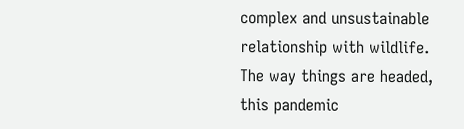complex and unsustainable relationship with wildlife. The way things are headed, this pandemic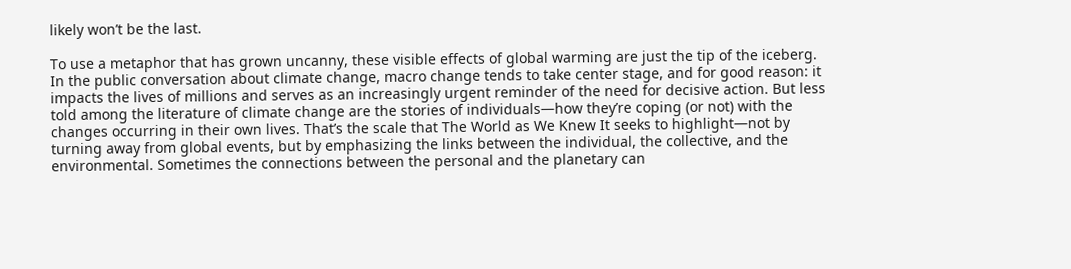likely won’t be the last.

To use a metaphor that has grown uncanny, these visible effects of global warming are just the tip of the iceberg. In the public conversation about climate change, macro change tends to take center stage, and for good reason: it impacts the lives of millions and serves as an increasingly urgent reminder of the need for decisive action. But less told among the literature of climate change are the stories of individuals—how they’re coping (or not) with the changes occurring in their own lives. That’s the scale that The World as We Knew It seeks to highlight—not by turning away from global events, but by emphasizing the links between the individual, the collective, and the environmental. Sometimes the connections between the personal and the planetary can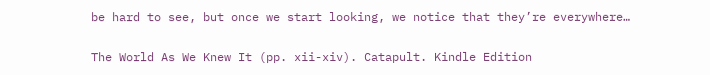be hard to see, but once we start looking, we notice that they’re everywhere…

The World As We Knew It (pp. xii-xiv). Catapult. Kindle Edition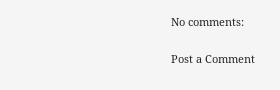No comments:

Post a Comment